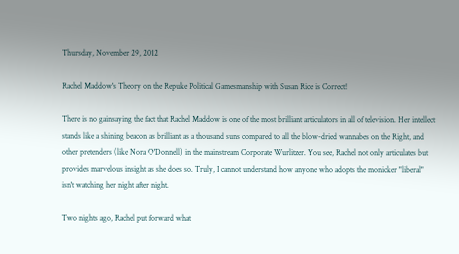Thursday, November 29, 2012

Rachel Maddow's Theory on the Repuke Political Gamesmanship with Susan Rice is Correct!

There is no gainsaying the fact that Rachel Maddow is one of the most brilliant articulators in all of television. Her intellect stands like a shining beacon as brilliant as a thousand suns compared to all the blow-dried wannabes on the Right, and other pretenders (like Nora O'Donnell) in the mainstream Corporate Wurlitzer. You see, Rachel not only articulates but provides marvelous insight as she does so. Truly, I cannot understand how anyone who adopts the monicker "liberal" isn't watching her night after night.

Two nights ago, Rachel put forward what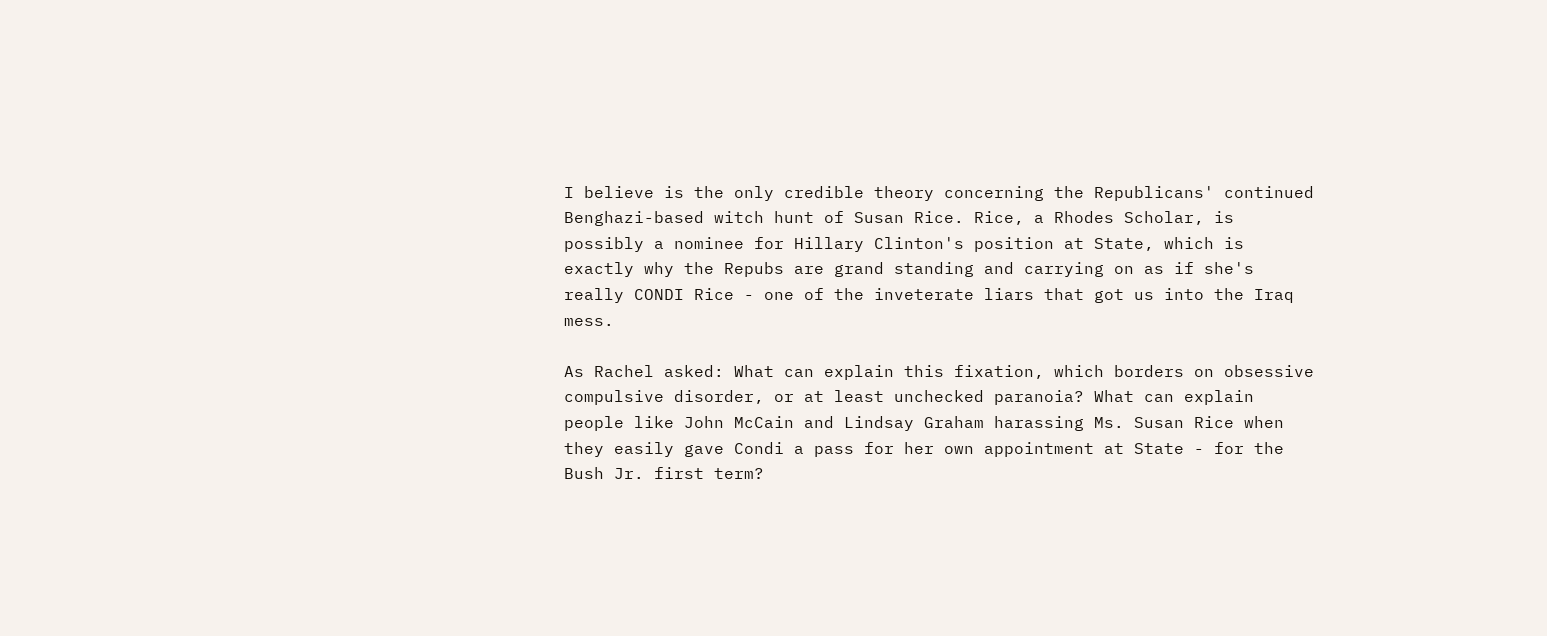I believe is the only credible theory concerning the Republicans' continued Benghazi-based witch hunt of Susan Rice. Rice, a Rhodes Scholar, is possibly a nominee for Hillary Clinton's position at State, which is exactly why the Repubs are grand standing and carrying on as if she's really CONDI Rice - one of the inveterate liars that got us into the Iraq mess.

As Rachel asked: What can explain this fixation, which borders on obsessive compulsive disorder, or at least unchecked paranoia? What can explain people like John McCain and Lindsay Graham harassing Ms. Susan Rice when they easily gave Condi a pass for her own appointment at State - for the Bush Jr. first term?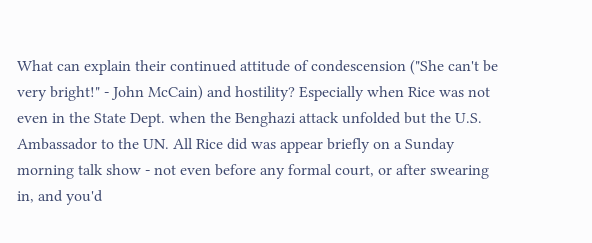What can explain their continued attitude of condescension ("She can't be very bright!" - John McCain) and hostility? Especially when Rice was not even in the State Dept. when the Benghazi attack unfolded but the U.S. Ambassador to the UN. All Rice did was appear briefly on a Sunday morning talk show - not even before any formal court, or after swearing in, and you'd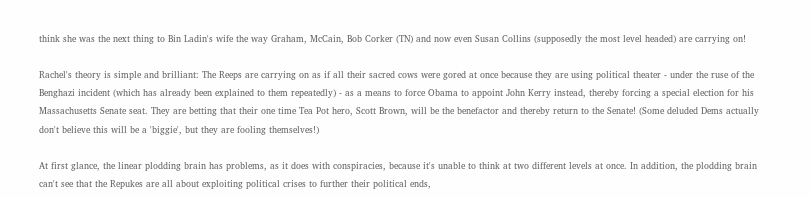think she was the next thing to Bin Ladin's wife the way Graham, McCain, Bob Corker (TN) and now even Susan Collins (supposedly the most level headed) are carrying on!

Rachel's theory is simple and brilliant: The Reeps are carrying on as if all their sacred cows were gored at once because they are using political theater - under the ruse of the Benghazi incident (which has already been explained to them repeatedly) - as a means to force Obama to appoint John Kerry instead, thereby forcing a special election for his Massachusetts Senate seat. They are betting that their one time Tea Pot hero, Scott Brown, will be the benefactor and thereby return to the Senate! (Some deluded Dems actually don't believe this will be a 'biggie', but they are fooling themselves!)

At first glance, the linear plodding brain has problems, as it does with conspiracies, because it's unable to think at two different levels at once. In addition, the plodding brain can't see that the Repukes are all about exploiting political crises to further their political ends,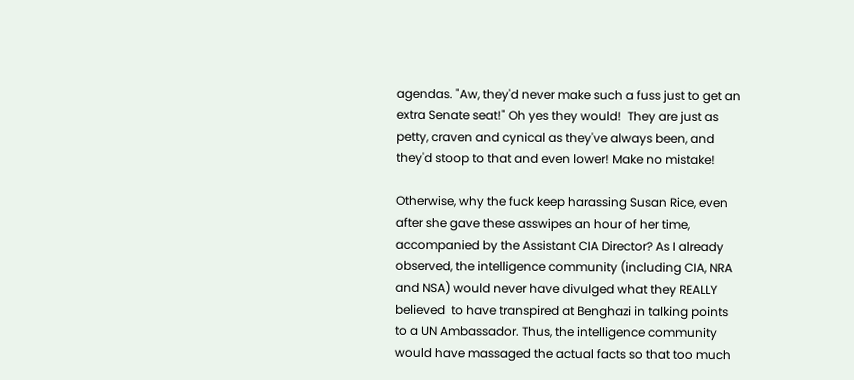agendas. "Aw, they'd never make such a fuss just to get an extra Senate seat!" Oh yes they would!  They are just as petty, craven and cynical as they've always been, and they'd stoop to that and even lower! Make no mistake!

Otherwise, why the fuck keep harassing Susan Rice, even after she gave these asswipes an hour of her time, accompanied by the Assistant CIA Director? As I already observed, the intelligence community (including CIA, NRA and NSA) would never have divulged what they REALLY believed  to have transpired at Benghazi in talking points to a UN Ambassador. Thus, the intelligence community would have massaged the actual facts so that too much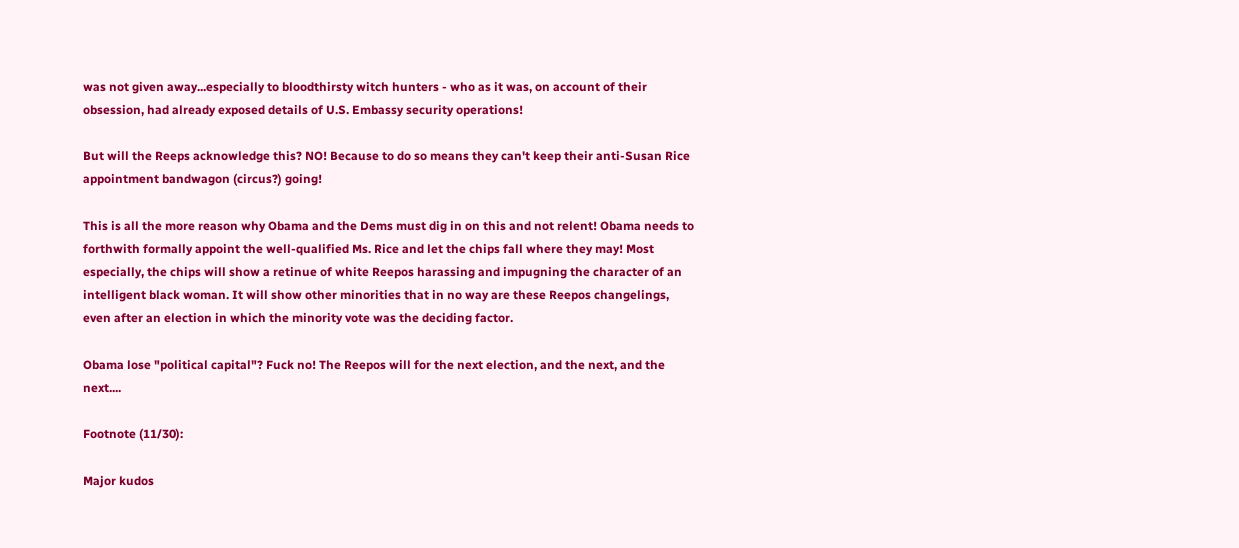was not given away...especially to bloodthirsty witch hunters - who as it was, on account of their obsession, had already exposed details of U.S. Embassy security operations!

But will the Reeps acknowledge this? NO! Because to do so means they can't keep their anti-Susan Rice appointment bandwagon (circus?) going!

This is all the more reason why Obama and the Dems must dig in on this and not relent! Obama needs to forthwith formally appoint the well-qualified Ms. Rice and let the chips fall where they may! Most especially, the chips will show a retinue of white Reepos harassing and impugning the character of an intelligent black woman. It will show other minorities that in no way are these Reepos changelings, even after an election in which the minority vote was the deciding factor.

Obama lose "political capital"? Fuck no! The Reepos will for the next election, and the next, and the next....

Footnote (11/30):

Major kudos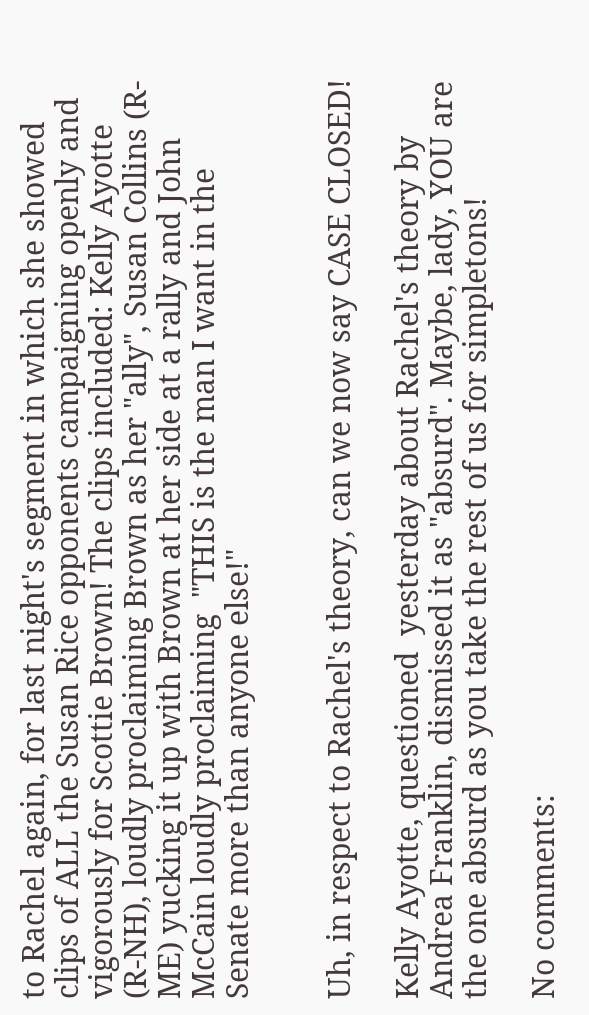to Rachel again, for last night's segment in which she showed clips of ALL the Susan Rice opponents campaigning openly and vigorously for Scottie Brown! The clips included: Kelly Ayotte (R-NH), loudly proclaiming Brown as her "ally", Susan Collins (R-ME) yucking it up with Brown at her side at a rally and John McCain loudly proclaiming  "THIS is the man I want in the Senate more than anyone else!"


Uh, in respect to Rachel's theory, can we now say CASE CLOSED!

Kelly Ayotte, questioned  yesterday about Rachel's theory by Andrea Franklin, dismissed it as "absurd". Maybe, lady, YOU are the one absurd as you take the rest of us for simpletons!

No comments: